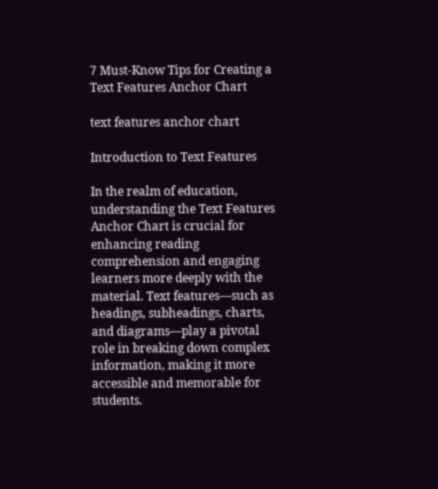7 Must-Know Tips for Creating a Text Features Anchor Chart

text features anchor chart

Introduction to Text Features

In the realm of education, understanding the Text Features Anchor Chart is crucial for enhancing reading comprehension and engaging learners more deeply with the material. Text features—such as headings, subheadings, charts, and diagrams—play a pivotal role in breaking down complex information, making it more accessible and memorable for students.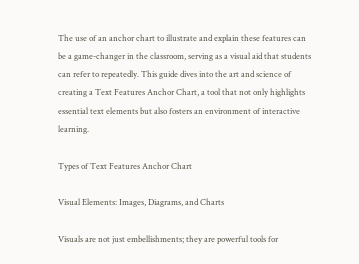The use of an anchor chart to illustrate and explain these features can be a game-changer in the classroom, serving as a visual aid that students can refer to repeatedly. This guide dives into the art and science of creating a Text Features Anchor Chart, a tool that not only highlights essential text elements but also fosters an environment of interactive learning.

Types of Text Features Anchor Chart

Visual Elements: Images, Diagrams, and Charts

Visuals are not just embellishments; they are powerful tools for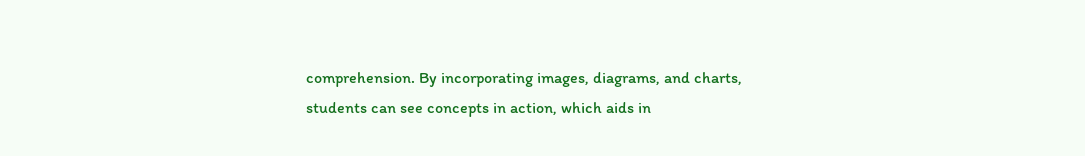comprehension. By incorporating images, diagrams, and charts, students can see concepts in action, which aids in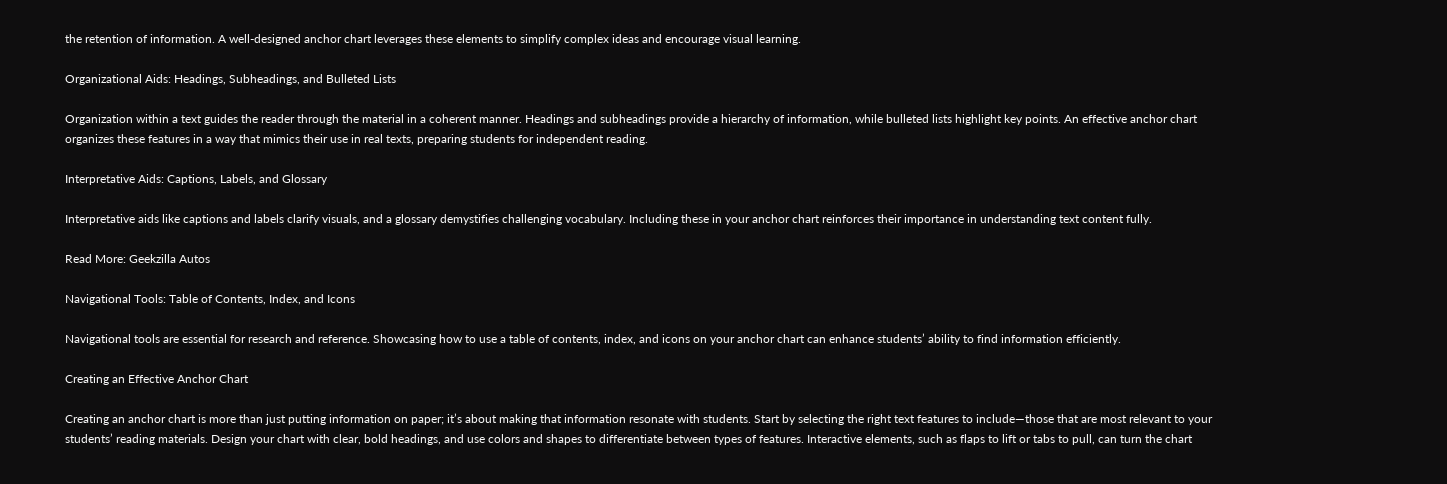the retention of information. A well-designed anchor chart leverages these elements to simplify complex ideas and encourage visual learning.

Organizational Aids: Headings, Subheadings, and Bulleted Lists

Organization within a text guides the reader through the material in a coherent manner. Headings and subheadings provide a hierarchy of information, while bulleted lists highlight key points. An effective anchor chart organizes these features in a way that mimics their use in real texts, preparing students for independent reading.

Interpretative Aids: Captions, Labels, and Glossary

Interpretative aids like captions and labels clarify visuals, and a glossary demystifies challenging vocabulary. Including these in your anchor chart reinforces their importance in understanding text content fully.

Read More: Geekzilla Autos

Navigational Tools: Table of Contents, Index, and Icons

Navigational tools are essential for research and reference. Showcasing how to use a table of contents, index, and icons on your anchor chart can enhance students’ ability to find information efficiently.

Creating an Effective Anchor Chart

Creating an anchor chart is more than just putting information on paper; it’s about making that information resonate with students. Start by selecting the right text features to include—those that are most relevant to your students’ reading materials. Design your chart with clear, bold headings, and use colors and shapes to differentiate between types of features. Interactive elements, such as flaps to lift or tabs to pull, can turn the chart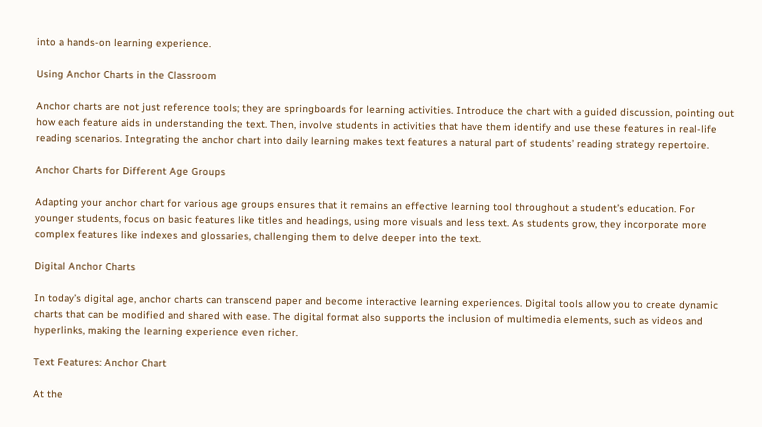into a hands-on learning experience.

Using Anchor Charts in the Classroom

Anchor charts are not just reference tools; they are springboards for learning activities. Introduce the chart with a guided discussion, pointing out how each feature aids in understanding the text. Then, involve students in activities that have them identify and use these features in real-life reading scenarios. Integrating the anchor chart into daily learning makes text features a natural part of students’ reading strategy repertoire.

Anchor Charts for Different Age Groups

Adapting your anchor chart for various age groups ensures that it remains an effective learning tool throughout a student’s education. For younger students, focus on basic features like titles and headings, using more visuals and less text. As students grow, they incorporate more complex features like indexes and glossaries, challenging them to delve deeper into the text.

Digital Anchor Charts

In today’s digital age, anchor charts can transcend paper and become interactive learning experiences. Digital tools allow you to create dynamic charts that can be modified and shared with ease. The digital format also supports the inclusion of multimedia elements, such as videos and hyperlinks, making the learning experience even richer.

Text Features: Anchor Chart

At the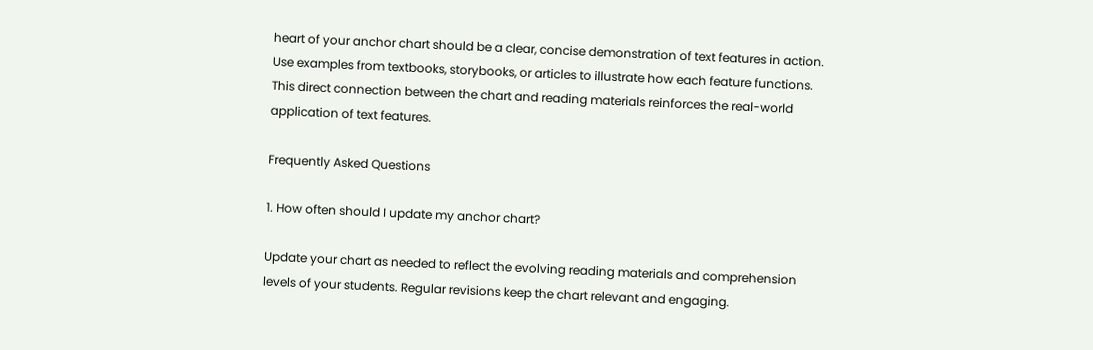heart of your anchor chart should be a clear, concise demonstration of text features in action. Use examples from textbooks, storybooks, or articles to illustrate how each feature functions. This direct connection between the chart and reading materials reinforces the real-world application of text features.

Frequently Asked Questions

1. How often should I update my anchor chart?

Update your chart as needed to reflect the evolving reading materials and comprehension levels of your students. Regular revisions keep the chart relevant and engaging.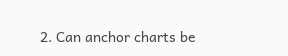2. Can anchor charts be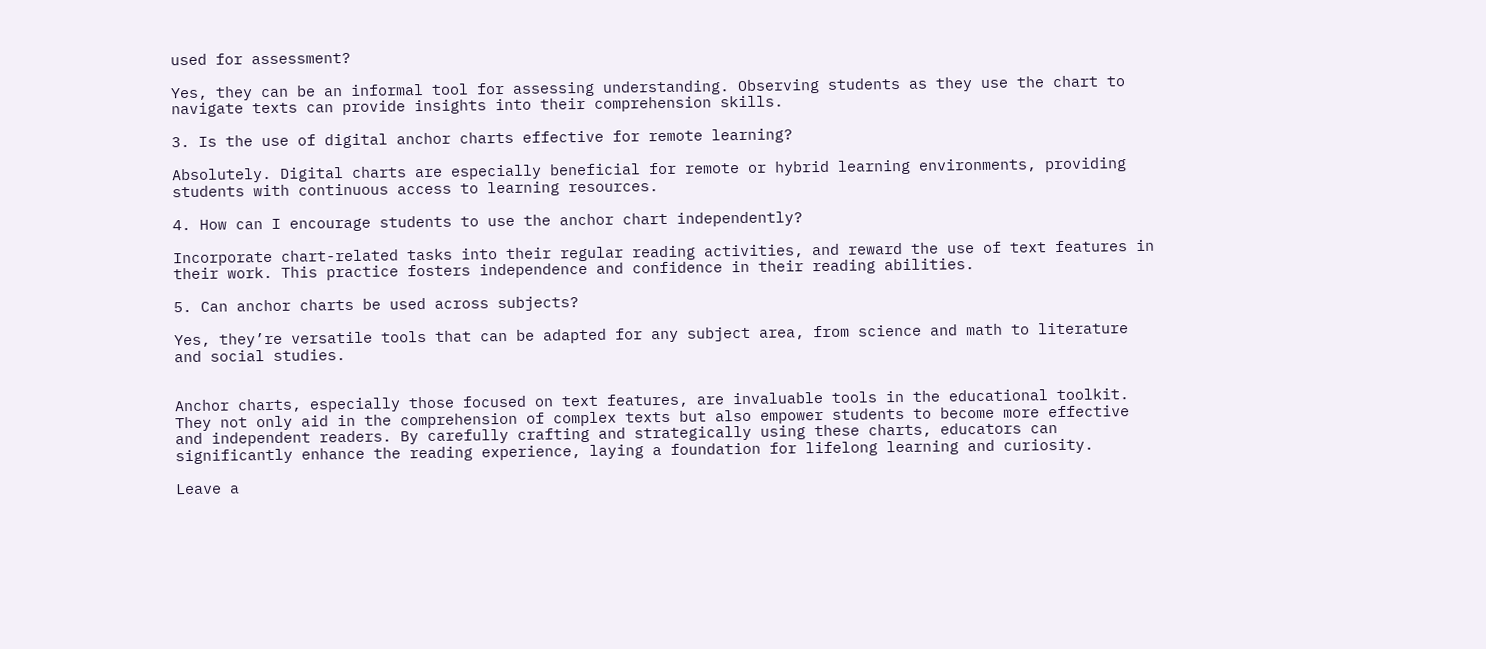used for assessment?

Yes, they can be an informal tool for assessing understanding. Observing students as they use the chart to navigate texts can provide insights into their comprehension skills.

3. Is the use of digital anchor charts effective for remote learning?

Absolutely. Digital charts are especially beneficial for remote or hybrid learning environments, providing students with continuous access to learning resources.

4. How can I encourage students to use the anchor chart independently?

Incorporate chart-related tasks into their regular reading activities, and reward the use of text features in their work. This practice fosters independence and confidence in their reading abilities.

5. Can anchor charts be used across subjects?

Yes, they’re versatile tools that can be adapted for any subject area, from science and math to literature and social studies.


Anchor charts, especially those focused on text features, are invaluable tools in the educational toolkit. They not only aid in the comprehension of complex texts but also empower students to become more effective and independent readers. By carefully crafting and strategically using these charts, educators can significantly enhance the reading experience, laying a foundation for lifelong learning and curiosity.

Leave a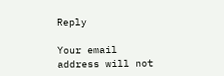Reply

Your email address will not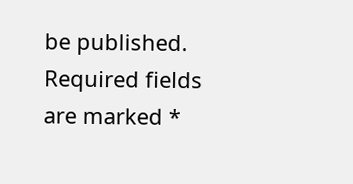be published. Required fields are marked *